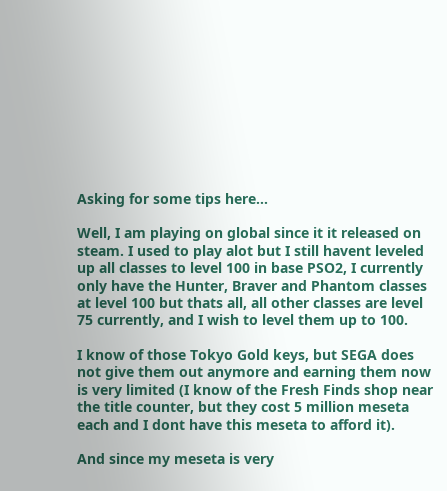Asking for some tips here...

Well, I am playing on global since it it released on steam. I used to play alot but I still havent leveled up all classes to level 100 in base PSO2, I currently only have the Hunter, Braver and Phantom classes at level 100 but thats all, all other classes are level 75 currently, and I wish to level them up to 100.

I know of those Tokyo Gold keys, but SEGA does not give them out anymore and earning them now is very limited (I know of the Fresh Finds shop near the title counter, but they cost 5 million meseta each and I dont have this meseta to afford it).

And since my meseta is very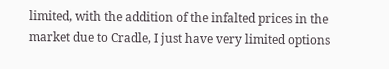limited, with the addition of the infalted prices in the market due to Cradle, I just have very limited options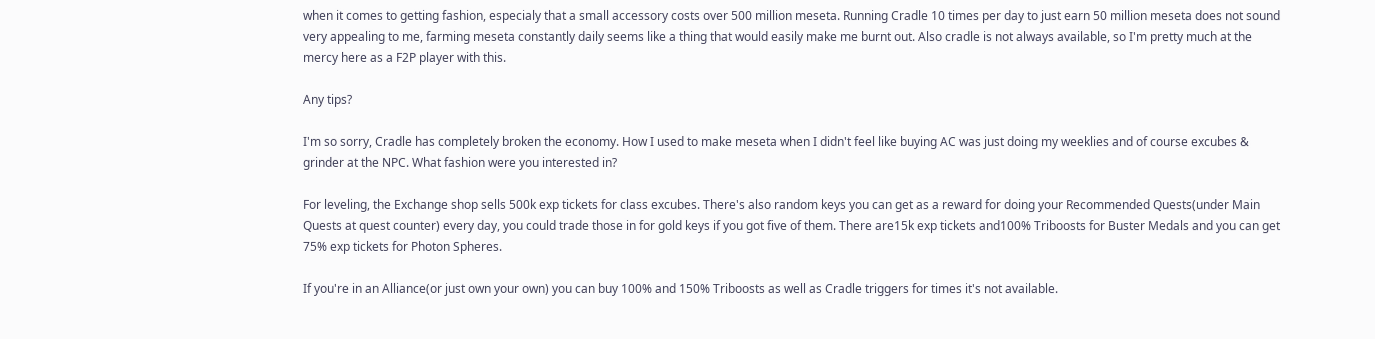when it comes to getting fashion, especialy that a small accessory costs over 500 million meseta. Running Cradle 10 times per day to just earn 50 million meseta does not sound very appealing to me, farming meseta constantly daily seems like a thing that would easily make me burnt out. Also cradle is not always available, so I'm pretty much at the mercy here as a F2P player with this.

Any tips?

I'm so sorry, Cradle has completely broken the economy. How I used to make meseta when I didn't feel like buying AC was just doing my weeklies and of course excubes & grinder at the NPC. What fashion were you interested in?

For leveling, the Exchange shop sells 500k exp tickets for class excubes. There's also random keys you can get as a reward for doing your Recommended Quests(under Main Quests at quest counter) every day, you could trade those in for gold keys if you got five of them. There are15k exp tickets and100% Triboosts for Buster Medals and you can get 75% exp tickets for Photon Spheres.

If you're in an Alliance(or just own your own) you can buy 100% and 150% Triboosts as well as Cradle triggers for times it's not available.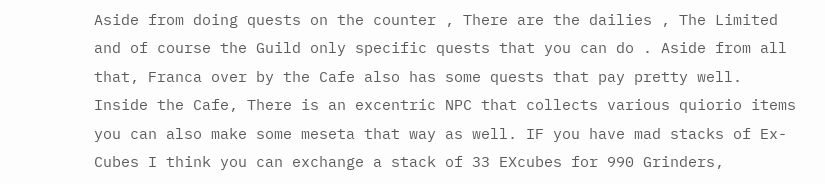Aside from doing quests on the counter , There are the dailies , The Limited and of course the Guild only specific quests that you can do . Aside from all that, Franca over by the Cafe also has some quests that pay pretty well. Inside the Cafe, There is an excentric NPC that collects various quiorio items you can also make some meseta that way as well. IF you have mad stacks of Ex-Cubes I think you can exchange a stack of 33 EXcubes for 990 Grinders,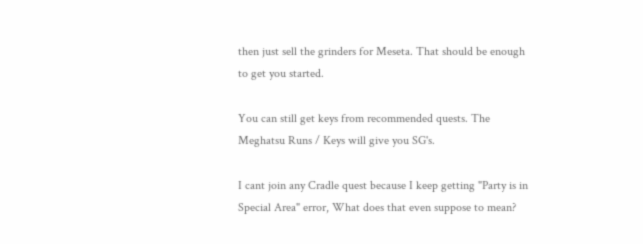then just sell the grinders for Meseta. That should be enough to get you started.

You can still get keys from recommended quests. The Meghatsu Runs / Keys will give you SG's.

I cant join any Cradle quest because I keep getting "Party is in Special Area" error, What does that even suppose to mean?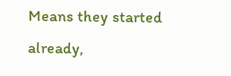Means they started already,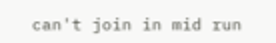can't join in mid run